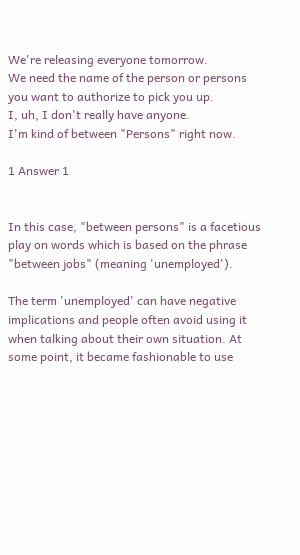We're releasing everyone tomorrow.
We need the name of the person or persons you want to authorize to pick you up.
I, uh, I don't really have anyone.
I'm kind of between "Persons" right now.

1 Answer 1


In this case, "between persons" is a facetious play on words which is based on the phrase "between jobs" (meaning 'unemployed').

The term 'unemployed' can have negative implications and people often avoid using it when talking about their own situation. At some point, it became fashionable to use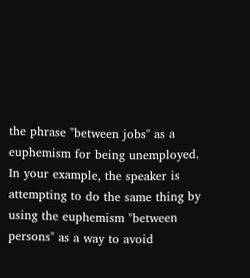the phrase "between jobs" as a euphemism for being unemployed. In your example, the speaker is attempting to do the same thing by using the euphemism "between persons" as a way to avoid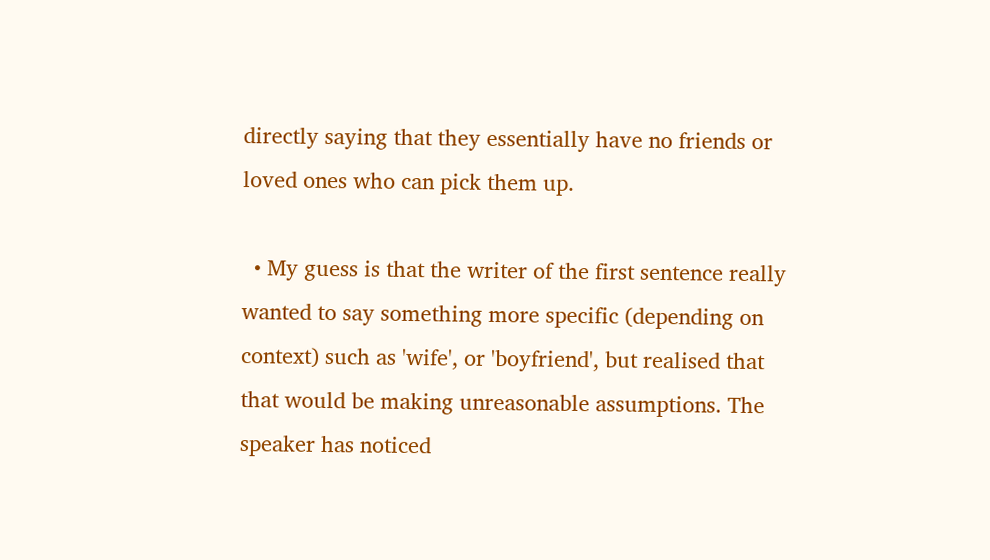directly saying that they essentially have no friends or loved ones who can pick them up.

  • My guess is that the writer of the first sentence really wanted to say something more specific (depending on context) such as 'wife', or 'boyfriend', but realised that that would be making unreasonable assumptions. The speaker has noticed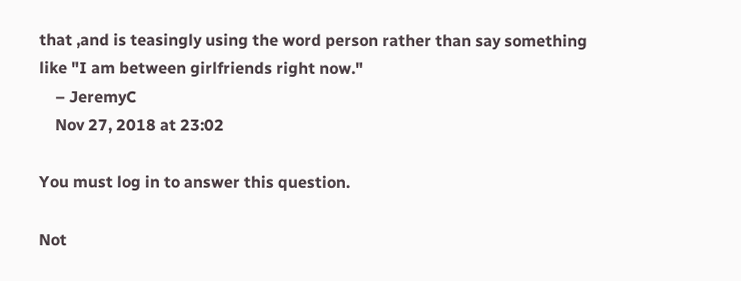that ,and is teasingly using the word person rather than say something like "I am between girlfriends right now."
    – JeremyC
    Nov 27, 2018 at 23:02

You must log in to answer this question.

Not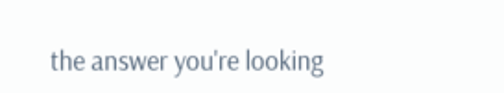the answer you're looking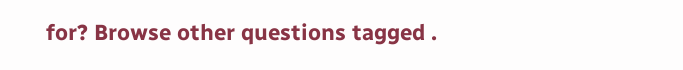for? Browse other questions tagged .